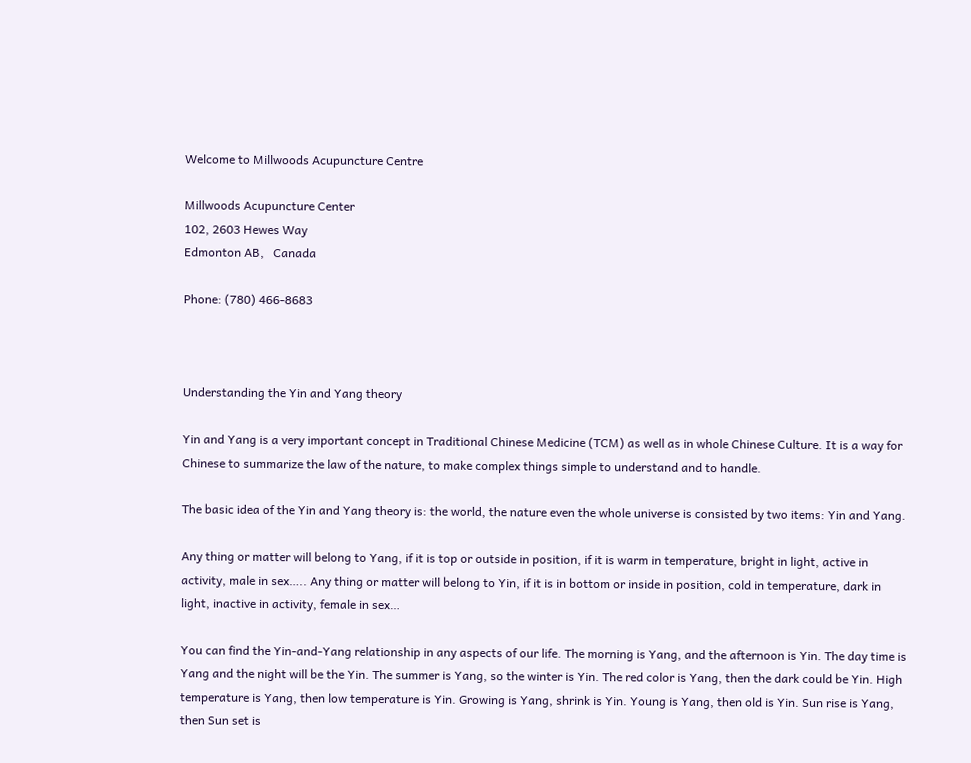Welcome to Millwoods Acupuncture Centre

Millwoods Acupuncture Center
102, 2603 Hewes Way
Edmonton AB,   Canada

Phone: (780) 466-8683



Understanding the Yin and Yang theory

Yin and Yang is a very important concept in Traditional Chinese Medicine (TCM) as well as in whole Chinese Culture. It is a way for Chinese to summarize the law of the nature, to make complex things simple to understand and to handle.

The basic idea of the Yin and Yang theory is: the world, the nature even the whole universe is consisted by two items: Yin and Yang.

Any thing or matter will belong to Yang, if it is top or outside in position, if it is warm in temperature, bright in light, active in activity, male in sex….. Any thing or matter will belong to Yin, if it is in bottom or inside in position, cold in temperature, dark in light, inactive in activity, female in sex…

You can find the Yin-and-Yang relationship in any aspects of our life. The morning is Yang, and the afternoon is Yin. The day time is Yang and the night will be the Yin. The summer is Yang, so the winter is Yin. The red color is Yang, then the dark could be Yin. High temperature is Yang, then low temperature is Yin. Growing is Yang, shrink is Yin. Young is Yang, then old is Yin. Sun rise is Yang, then Sun set is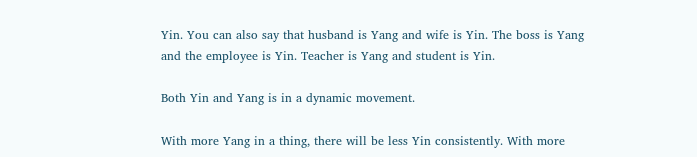Yin. You can also say that husband is Yang and wife is Yin. The boss is Yang and the employee is Yin. Teacher is Yang and student is Yin.

Both Yin and Yang is in a dynamic movement.

With more Yang in a thing, there will be less Yin consistently. With more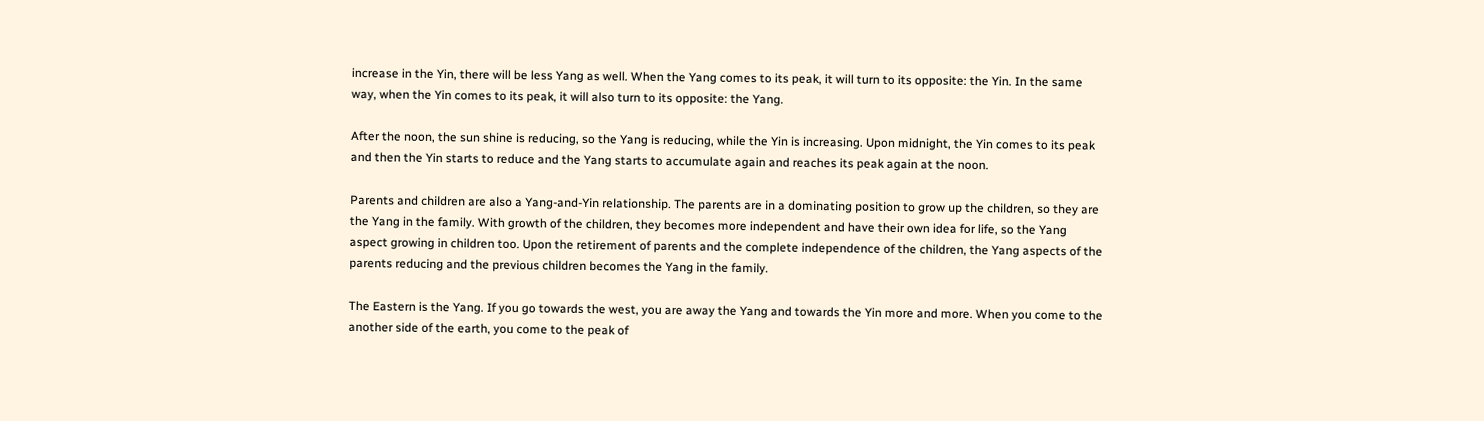increase in the Yin, there will be less Yang as well. When the Yang comes to its peak, it will turn to its opposite: the Yin. In the same way, when the Yin comes to its peak, it will also turn to its opposite: the Yang.

After the noon, the sun shine is reducing, so the Yang is reducing, while the Yin is increasing. Upon midnight, the Yin comes to its peak and then the Yin starts to reduce and the Yang starts to accumulate again and reaches its peak again at the noon.

Parents and children are also a Yang-and-Yin relationship. The parents are in a dominating position to grow up the children, so they are the Yang in the family. With growth of the children, they becomes more independent and have their own idea for life, so the Yang aspect growing in children too. Upon the retirement of parents and the complete independence of the children, the Yang aspects of the parents reducing and the previous children becomes the Yang in the family.

The Eastern is the Yang. If you go towards the west, you are away the Yang and towards the Yin more and more. When you come to the another side of the earth, you come to the peak of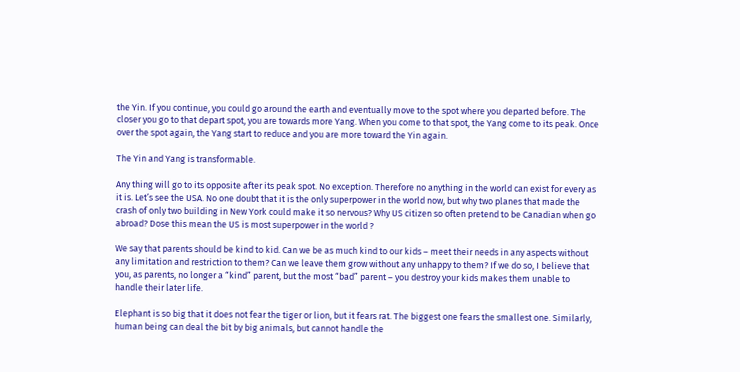the Yin. If you continue, you could go around the earth and eventually move to the spot where you departed before. The closer you go to that depart spot, you are towards more Yang. When you come to that spot, the Yang come to its peak. Once over the spot again, the Yang start to reduce and you are more toward the Yin again.

The Yin and Yang is transformable.

Any thing will go to its opposite after its peak spot. No exception. Therefore no anything in the world can exist for every as it is. Let’s see the USA. No one doubt that it is the only superpower in the world now, but why two planes that made the crash of only two building in New York could make it so nervous? Why US citizen so often pretend to be Canadian when go abroad? Dose this mean the US is most superpower in the world ?

We say that parents should be kind to kid. Can we be as much kind to our kids – meet their needs in any aspects without any limitation and restriction to them? Can we leave them grow without any unhappy to them? If we do so, I believe that you, as parents, no longer a “kind” parent, but the most “bad” parent – you destroy your kids makes them unable to handle their later life.

Elephant is so big that it does not fear the tiger or lion, but it fears rat. The biggest one fears the smallest one. Similarly, human being can deal the bit by big animals, but cannot handle the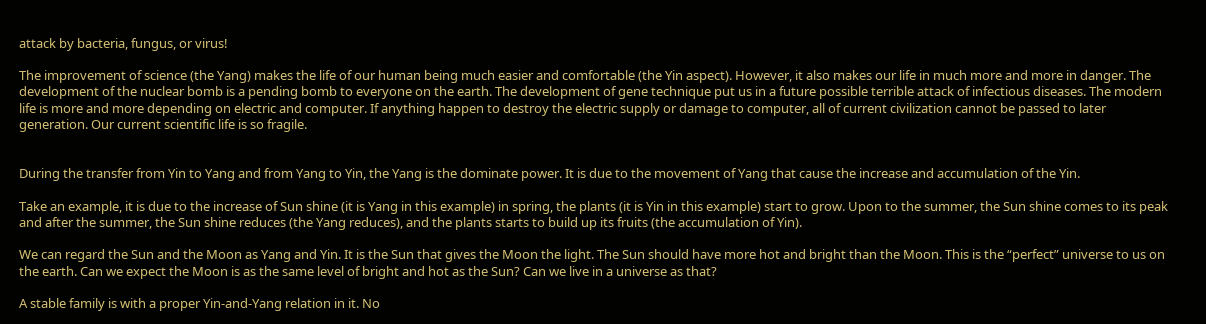attack by bacteria, fungus, or virus!

The improvement of science (the Yang) makes the life of our human being much easier and comfortable (the Yin aspect). However, it also makes our life in much more and more in danger. The development of the nuclear bomb is a pending bomb to everyone on the earth. The development of gene technique put us in a future possible terrible attack of infectious diseases. The modern life is more and more depending on electric and computer. If anything happen to destroy the electric supply or damage to computer, all of current civilization cannot be passed to later generation. Our current scientific life is so fragile.


During the transfer from Yin to Yang and from Yang to Yin, the Yang is the dominate power. It is due to the movement of Yang that cause the increase and accumulation of the Yin.

Take an example, it is due to the increase of Sun shine (it is Yang in this example) in spring, the plants (it is Yin in this example) start to grow. Upon to the summer, the Sun shine comes to its peak and after the summer, the Sun shine reduces (the Yang reduces), and the plants starts to build up its fruits (the accumulation of Yin).

We can regard the Sun and the Moon as Yang and Yin. It is the Sun that gives the Moon the light. The Sun should have more hot and bright than the Moon. This is the “perfect” universe to us on the earth. Can we expect the Moon is as the same level of bright and hot as the Sun? Can we live in a universe as that?

A stable family is with a proper Yin-and-Yang relation in it. No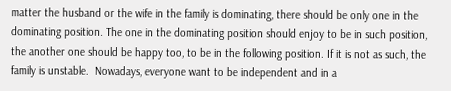matter the husband or the wife in the family is dominating, there should be only one in the dominating position. The one in the dominating position should enjoy to be in such position, the another one should be happy too, to be in the following position. If it is not as such, the family is unstable.  Nowadays, everyone want to be independent and in a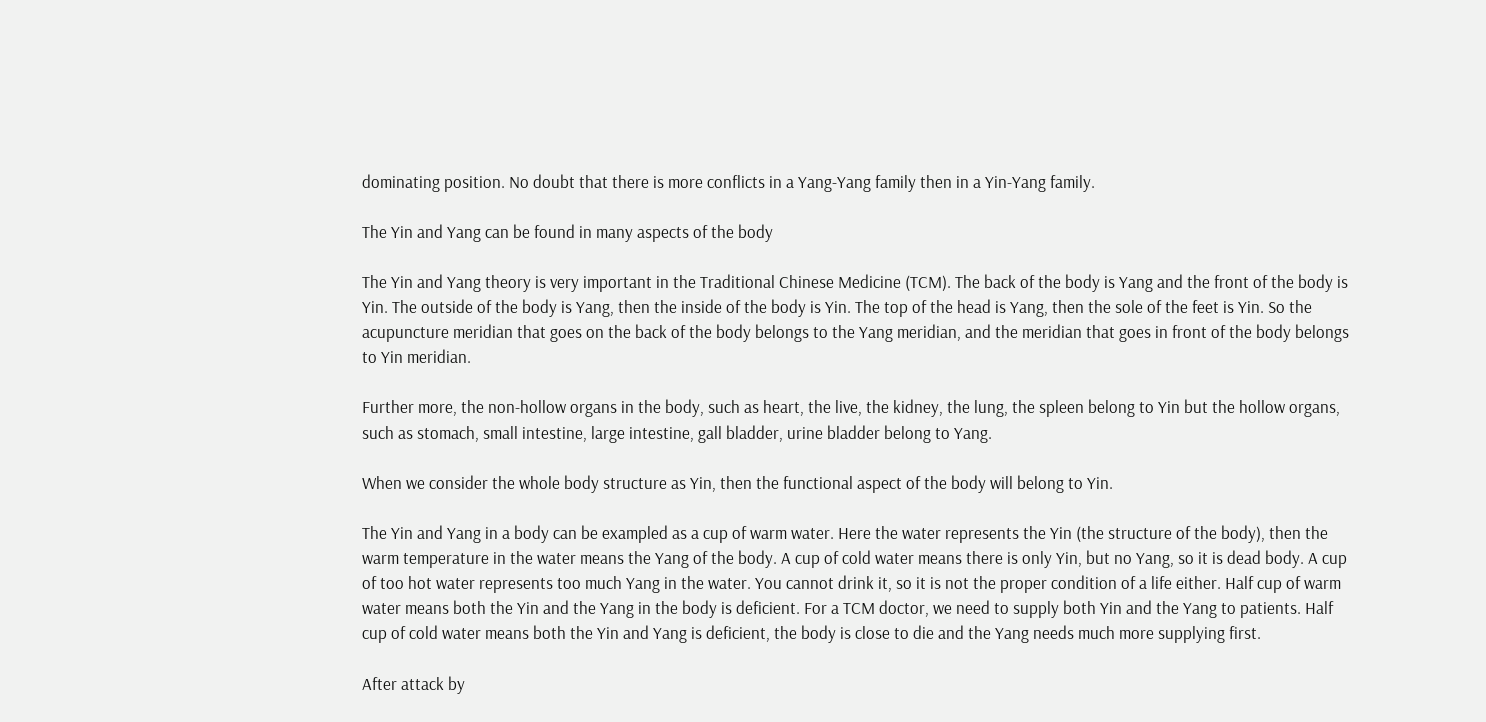dominating position. No doubt that there is more conflicts in a Yang-Yang family then in a Yin-Yang family.

The Yin and Yang can be found in many aspects of the body

The Yin and Yang theory is very important in the Traditional Chinese Medicine (TCM). The back of the body is Yang and the front of the body is Yin. The outside of the body is Yang, then the inside of the body is Yin. The top of the head is Yang, then the sole of the feet is Yin. So the acupuncture meridian that goes on the back of the body belongs to the Yang meridian, and the meridian that goes in front of the body belongs to Yin meridian.

Further more, the non-hollow organs in the body, such as heart, the live, the kidney, the lung, the spleen belong to Yin but the hollow organs, such as stomach, small intestine, large intestine, gall bladder, urine bladder belong to Yang.

When we consider the whole body structure as Yin, then the functional aspect of the body will belong to Yin.

The Yin and Yang in a body can be exampled as a cup of warm water. Here the water represents the Yin (the structure of the body), then the warm temperature in the water means the Yang of the body. A cup of cold water means there is only Yin, but no Yang, so it is dead body. A cup of too hot water represents too much Yang in the water. You cannot drink it, so it is not the proper condition of a life either. Half cup of warm water means both the Yin and the Yang in the body is deficient. For a TCM doctor, we need to supply both Yin and the Yang to patients. Half cup of cold water means both the Yin and Yang is deficient, the body is close to die and the Yang needs much more supplying first.

After attack by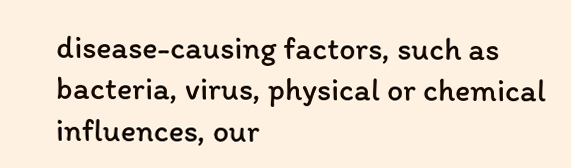disease-causing factors, such as bacteria, virus, physical or chemical influences, our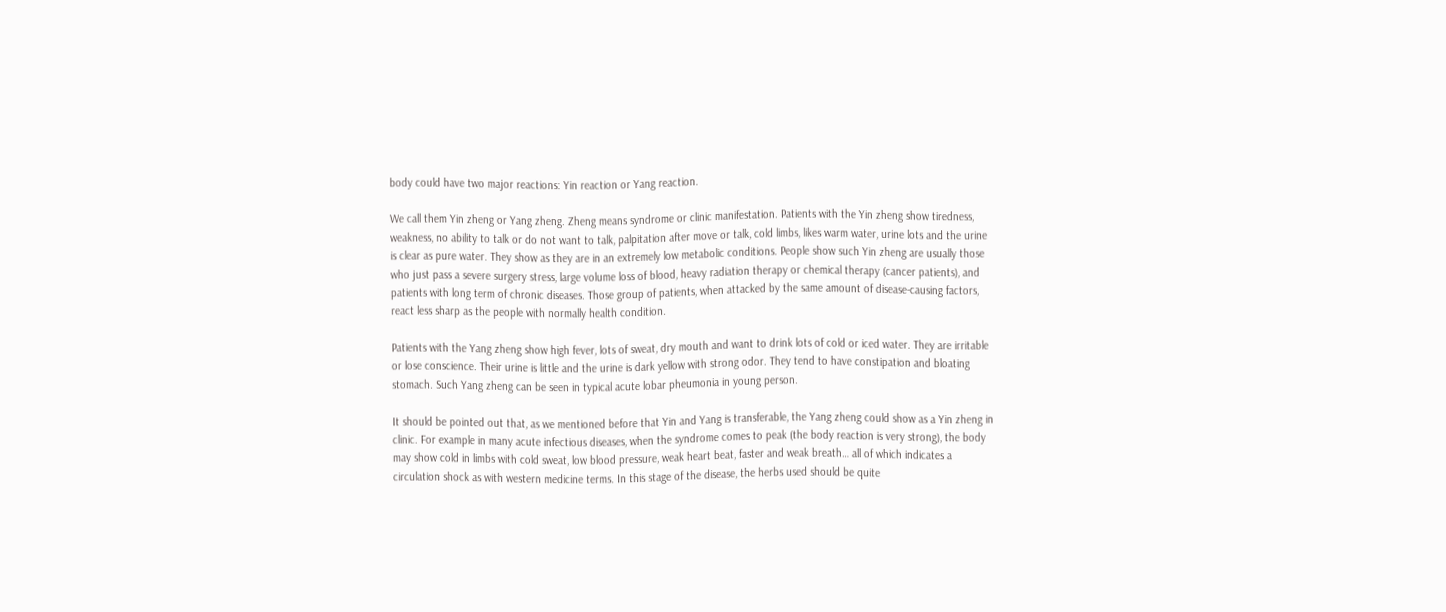body could have two major reactions: Yin reaction or Yang reaction.

We call them Yin zheng or Yang zheng. Zheng means syndrome or clinic manifestation. Patients with the Yin zheng show tiredness, weakness, no ability to talk or do not want to talk, palpitation after move or talk, cold limbs, likes warm water, urine lots and the urine is clear as pure water. They show as they are in an extremely low metabolic conditions. People show such Yin zheng are usually those who just pass a severe surgery stress, large volume loss of blood, heavy radiation therapy or chemical therapy (cancer patients), and patients with long term of chronic diseases. Those group of patients, when attacked by the same amount of disease-causing factors, react less sharp as the people with normally health condition.

Patients with the Yang zheng show high fever, lots of sweat, dry mouth and want to drink lots of cold or iced water. They are irritable or lose conscience. Their urine is little and the urine is dark yellow with strong odor. They tend to have constipation and bloating stomach. Such Yang zheng can be seen in typical acute lobar pheumonia in young person.

It should be pointed out that, as we mentioned before that Yin and Yang is transferable, the Yang zheng could show as a Yin zheng in clinic. For example in many acute infectious diseases, when the syndrome comes to peak (the body reaction is very strong), the body may show cold in limbs with cold sweat, low blood pressure, weak heart beat, faster and weak breath… all of which indicates a circulation shock as with western medicine terms. In this stage of the disease, the herbs used should be quite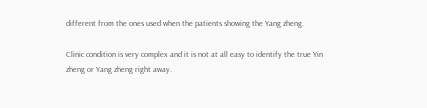different from the ones used when the patients showing the Yang zheng.

Clinic condition is very complex and it is not at all easy to identify the true Yin zheng or Yang zheng right away.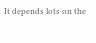It depends lots on the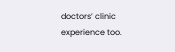doctors’ clinic experience too.